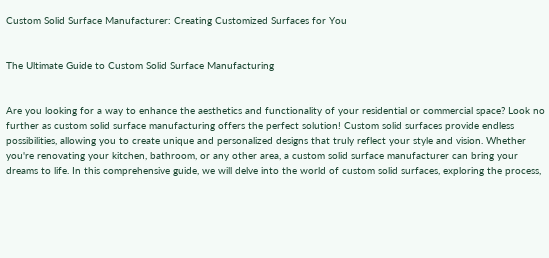Custom Solid Surface Manufacturer: Creating Customized Surfaces for You


The Ultimate Guide to Custom Solid Surface Manufacturing


Are you looking for a way to enhance the aesthetics and functionality of your residential or commercial space? Look no further as custom solid surface manufacturing offers the perfect solution! Custom solid surfaces provide endless possibilities, allowing you to create unique and personalized designs that truly reflect your style and vision. Whether you're renovating your kitchen, bathroom, or any other area, a custom solid surface manufacturer can bring your dreams to life. In this comprehensive guide, we will delve into the world of custom solid surfaces, exploring the process,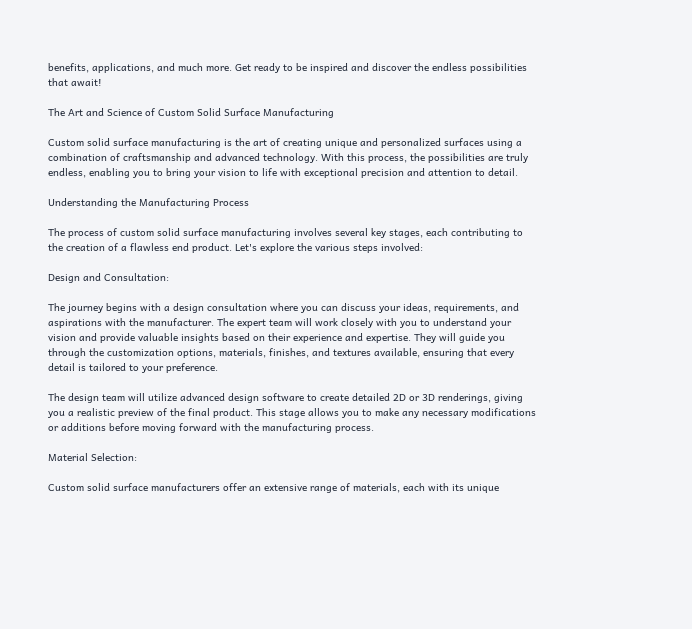benefits, applications, and much more. Get ready to be inspired and discover the endless possibilities that await!

The Art and Science of Custom Solid Surface Manufacturing

Custom solid surface manufacturing is the art of creating unique and personalized surfaces using a combination of craftsmanship and advanced technology. With this process, the possibilities are truly endless, enabling you to bring your vision to life with exceptional precision and attention to detail.

Understanding the Manufacturing Process

The process of custom solid surface manufacturing involves several key stages, each contributing to the creation of a flawless end product. Let's explore the various steps involved:

Design and Consultation:

The journey begins with a design consultation where you can discuss your ideas, requirements, and aspirations with the manufacturer. The expert team will work closely with you to understand your vision and provide valuable insights based on their experience and expertise. They will guide you through the customization options, materials, finishes, and textures available, ensuring that every detail is tailored to your preference.

The design team will utilize advanced design software to create detailed 2D or 3D renderings, giving you a realistic preview of the final product. This stage allows you to make any necessary modifications or additions before moving forward with the manufacturing process.

Material Selection:

Custom solid surface manufacturers offer an extensive range of materials, each with its unique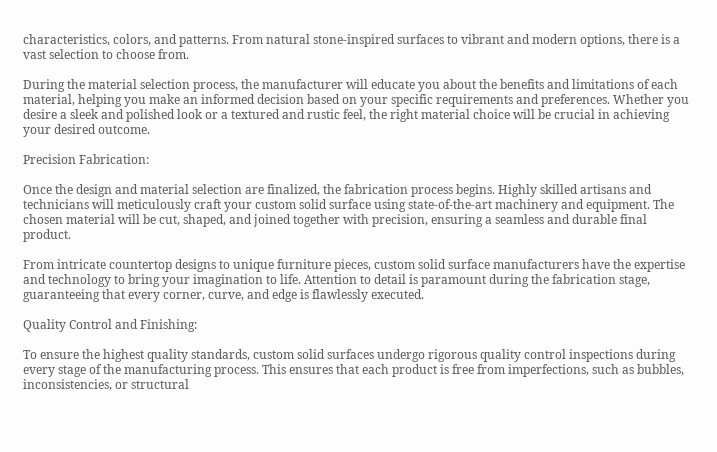characteristics, colors, and patterns. From natural stone-inspired surfaces to vibrant and modern options, there is a vast selection to choose from.

During the material selection process, the manufacturer will educate you about the benefits and limitations of each material, helping you make an informed decision based on your specific requirements and preferences. Whether you desire a sleek and polished look or a textured and rustic feel, the right material choice will be crucial in achieving your desired outcome.

Precision Fabrication:

Once the design and material selection are finalized, the fabrication process begins. Highly skilled artisans and technicians will meticulously craft your custom solid surface using state-of-the-art machinery and equipment. The chosen material will be cut, shaped, and joined together with precision, ensuring a seamless and durable final product.

From intricate countertop designs to unique furniture pieces, custom solid surface manufacturers have the expertise and technology to bring your imagination to life. Attention to detail is paramount during the fabrication stage, guaranteeing that every corner, curve, and edge is flawlessly executed.

Quality Control and Finishing:

To ensure the highest quality standards, custom solid surfaces undergo rigorous quality control inspections during every stage of the manufacturing process. This ensures that each product is free from imperfections, such as bubbles, inconsistencies, or structural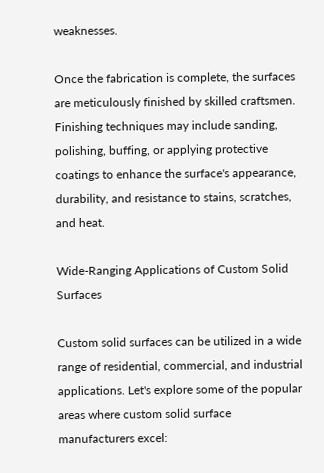weaknesses.

Once the fabrication is complete, the surfaces are meticulously finished by skilled craftsmen. Finishing techniques may include sanding, polishing, buffing, or applying protective coatings to enhance the surface's appearance, durability, and resistance to stains, scratches, and heat.

Wide-Ranging Applications of Custom Solid Surfaces

Custom solid surfaces can be utilized in a wide range of residential, commercial, and industrial applications. Let's explore some of the popular areas where custom solid surface manufacturers excel: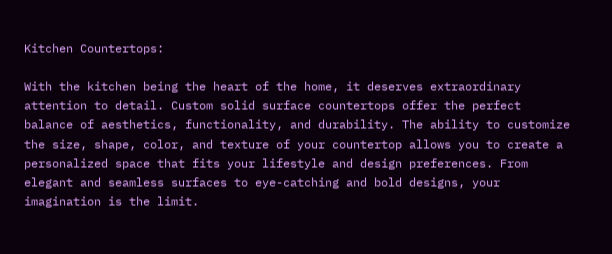Kitchen Countertops:

With the kitchen being the heart of the home, it deserves extraordinary attention to detail. Custom solid surface countertops offer the perfect balance of aesthetics, functionality, and durability. The ability to customize the size, shape, color, and texture of your countertop allows you to create a personalized space that fits your lifestyle and design preferences. From elegant and seamless surfaces to eye-catching and bold designs, your imagination is the limit.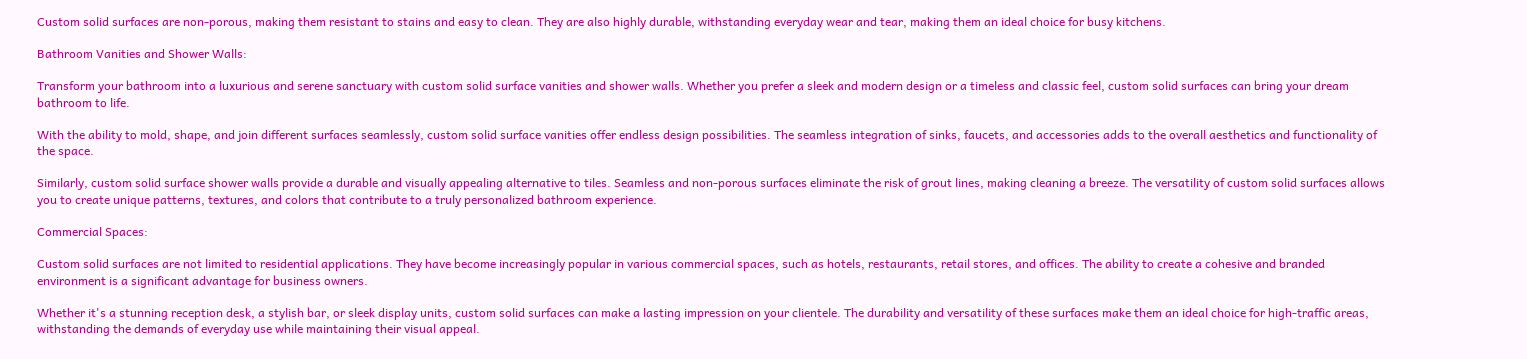Custom solid surfaces are non-porous, making them resistant to stains and easy to clean. They are also highly durable, withstanding everyday wear and tear, making them an ideal choice for busy kitchens.

Bathroom Vanities and Shower Walls:

Transform your bathroom into a luxurious and serene sanctuary with custom solid surface vanities and shower walls. Whether you prefer a sleek and modern design or a timeless and classic feel, custom solid surfaces can bring your dream bathroom to life.

With the ability to mold, shape, and join different surfaces seamlessly, custom solid surface vanities offer endless design possibilities. The seamless integration of sinks, faucets, and accessories adds to the overall aesthetics and functionality of the space.

Similarly, custom solid surface shower walls provide a durable and visually appealing alternative to tiles. Seamless and non-porous surfaces eliminate the risk of grout lines, making cleaning a breeze. The versatility of custom solid surfaces allows you to create unique patterns, textures, and colors that contribute to a truly personalized bathroom experience.

Commercial Spaces:

Custom solid surfaces are not limited to residential applications. They have become increasingly popular in various commercial spaces, such as hotels, restaurants, retail stores, and offices. The ability to create a cohesive and branded environment is a significant advantage for business owners.

Whether it's a stunning reception desk, a stylish bar, or sleek display units, custom solid surfaces can make a lasting impression on your clientele. The durability and versatility of these surfaces make them an ideal choice for high-traffic areas, withstanding the demands of everyday use while maintaining their visual appeal.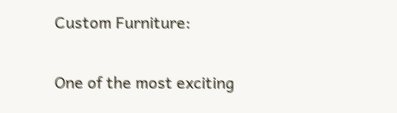Custom Furniture:

One of the most exciting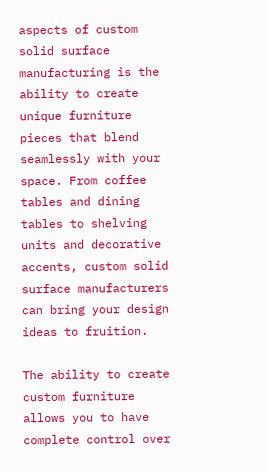aspects of custom solid surface manufacturing is the ability to create unique furniture pieces that blend seamlessly with your space. From coffee tables and dining tables to shelving units and decorative accents, custom solid surface manufacturers can bring your design ideas to fruition.

The ability to create custom furniture allows you to have complete control over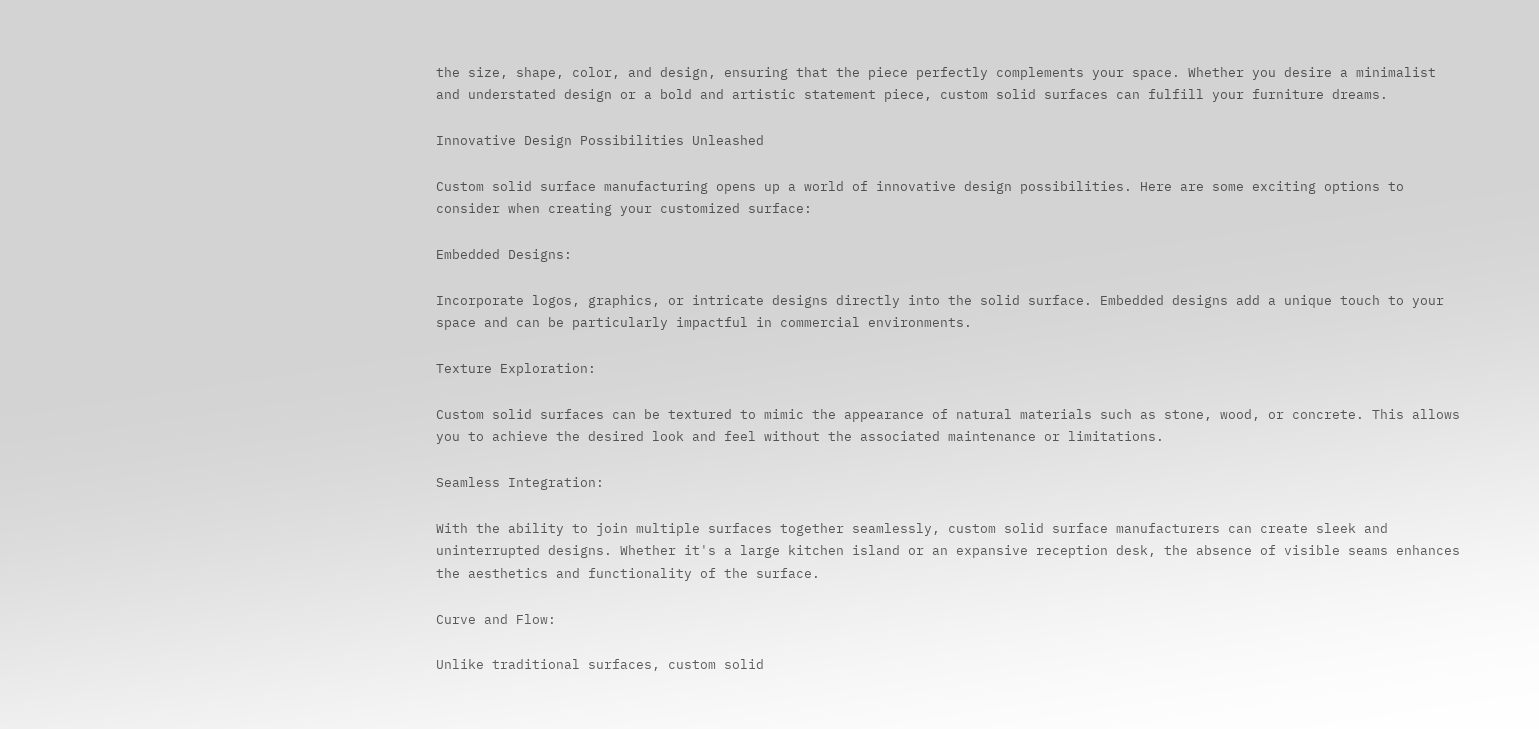the size, shape, color, and design, ensuring that the piece perfectly complements your space. Whether you desire a minimalist and understated design or a bold and artistic statement piece, custom solid surfaces can fulfill your furniture dreams.

Innovative Design Possibilities Unleashed

Custom solid surface manufacturing opens up a world of innovative design possibilities. Here are some exciting options to consider when creating your customized surface:

Embedded Designs:

Incorporate logos, graphics, or intricate designs directly into the solid surface. Embedded designs add a unique touch to your space and can be particularly impactful in commercial environments.

Texture Exploration:

Custom solid surfaces can be textured to mimic the appearance of natural materials such as stone, wood, or concrete. This allows you to achieve the desired look and feel without the associated maintenance or limitations.

Seamless Integration:

With the ability to join multiple surfaces together seamlessly, custom solid surface manufacturers can create sleek and uninterrupted designs. Whether it's a large kitchen island or an expansive reception desk, the absence of visible seams enhances the aesthetics and functionality of the surface.

Curve and Flow:

Unlike traditional surfaces, custom solid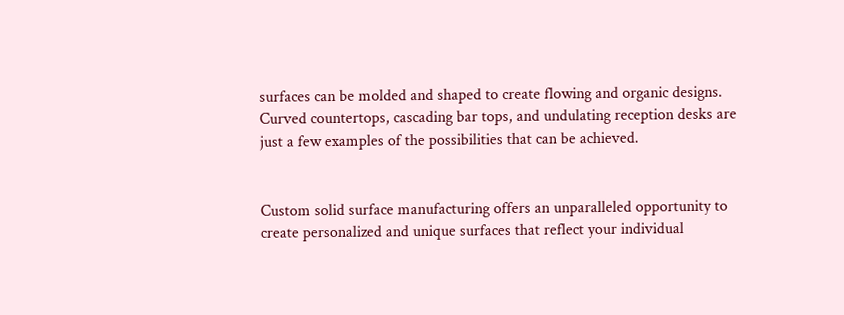surfaces can be molded and shaped to create flowing and organic designs. Curved countertops, cascading bar tops, and undulating reception desks are just a few examples of the possibilities that can be achieved.


Custom solid surface manufacturing offers an unparalleled opportunity to create personalized and unique surfaces that reflect your individual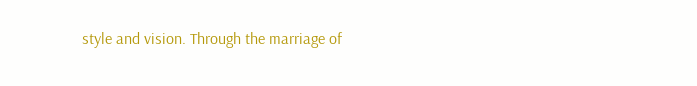style and vision. Through the marriage of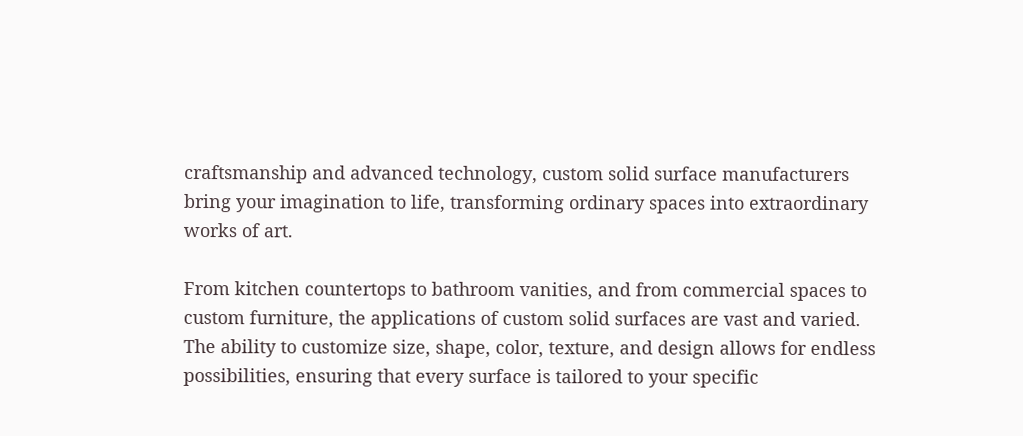craftsmanship and advanced technology, custom solid surface manufacturers bring your imagination to life, transforming ordinary spaces into extraordinary works of art.

From kitchen countertops to bathroom vanities, and from commercial spaces to custom furniture, the applications of custom solid surfaces are vast and varied. The ability to customize size, shape, color, texture, and design allows for endless possibilities, ensuring that every surface is tailored to your specific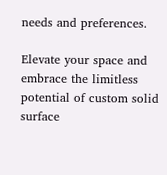needs and preferences.

Elevate your space and embrace the limitless potential of custom solid surface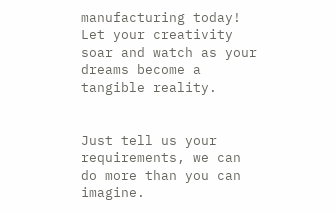manufacturing today! Let your creativity soar and watch as your dreams become a tangible reality.


Just tell us your requirements, we can do more than you can imagine.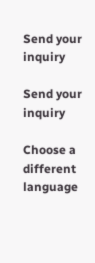Send your inquiry

Send your inquiry

Choose a different language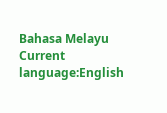Bahasa Melayu
Current language:English